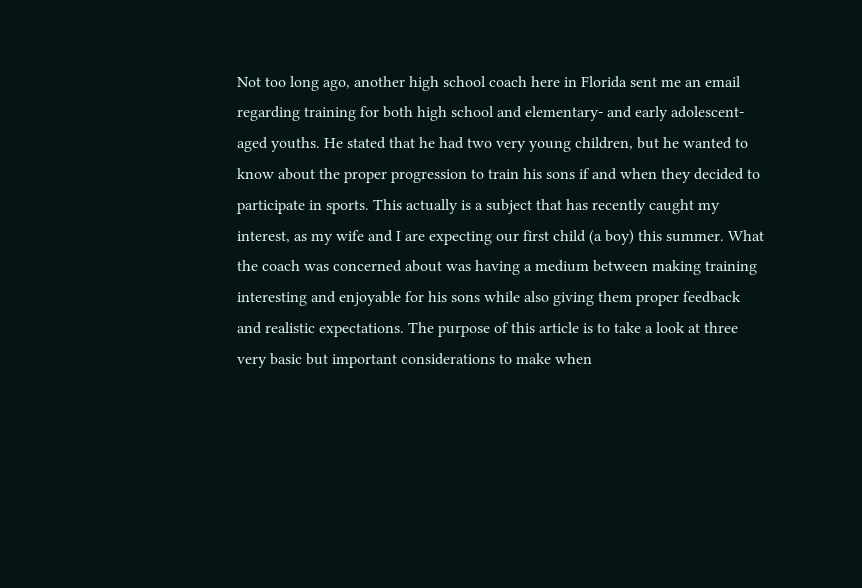Not too long ago, another high school coach here in Florida sent me an email regarding training for both high school and elementary- and early adolescent-aged youths. He stated that he had two very young children, but he wanted to know about the proper progression to train his sons if and when they decided to participate in sports. This actually is a subject that has recently caught my interest, as my wife and I are expecting our first child (a boy) this summer. What the coach was concerned about was having a medium between making training interesting and enjoyable for his sons while also giving them proper feedback and realistic expectations. The purpose of this article is to take a look at three very basic but important considerations to make when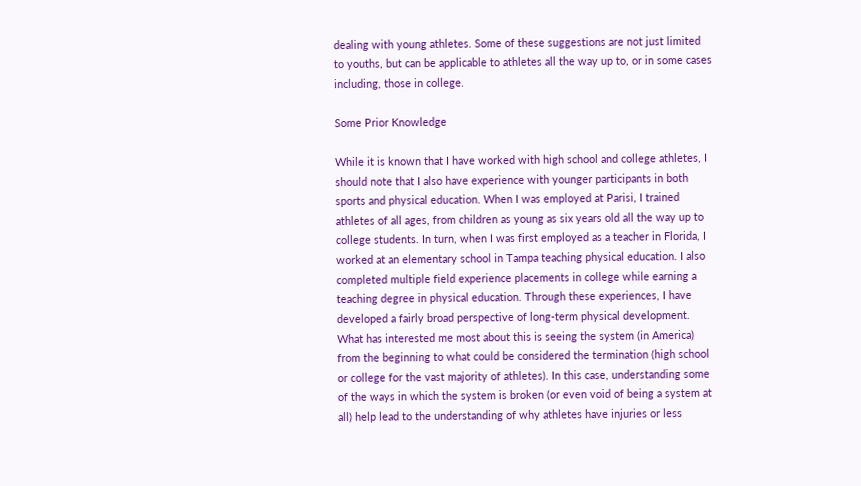dealing with young athletes. Some of these suggestions are not just limited to youths, but can be applicable to athletes all the way up to, or in some cases including, those in college.

Some Prior Knowledge

While it is known that I have worked with high school and college athletes, I should note that I also have experience with younger participants in both sports and physical education. When I was employed at Parisi, I trained athletes of all ages, from children as young as six years old all the way up to college students. In turn, when I was first employed as a teacher in Florida, I worked at an elementary school in Tampa teaching physical education. I also completed multiple field experience placements in college while earning a teaching degree in physical education. Through these experiences, I have developed a fairly broad perspective of long-term physical development.
What has interested me most about this is seeing the system (in America) from the beginning to what could be considered the termination (high school or college for the vast majority of athletes). In this case, understanding some of the ways in which the system is broken (or even void of being a system at all) help lead to the understanding of why athletes have injuries or less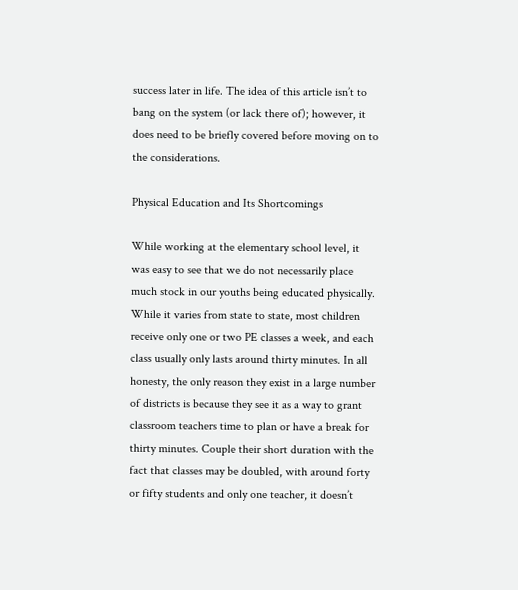success later in life. The idea of this article isn’t to bang on the system (or lack there of); however, it does need to be briefly covered before moving on to the considerations.

Physical Education and Its Shortcomings

While working at the elementary school level, it was easy to see that we do not necessarily place much stock in our youths being educated physically. While it varies from state to state, most children receive only one or two PE classes a week, and each class usually only lasts around thirty minutes. In all honesty, the only reason they exist in a large number of districts is because they see it as a way to grant classroom teachers time to plan or have a break for thirty minutes. Couple their short duration with the fact that classes may be doubled, with around forty or fifty students and only one teacher, it doesn’t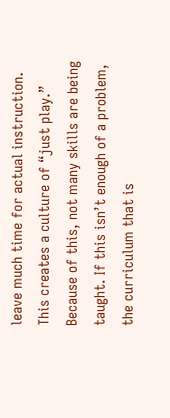leave much time for actual instruction. This creates a culture of “just play.” Because of this, not many skills are being taught. If this isn’t enough of a problem, the curriculum that is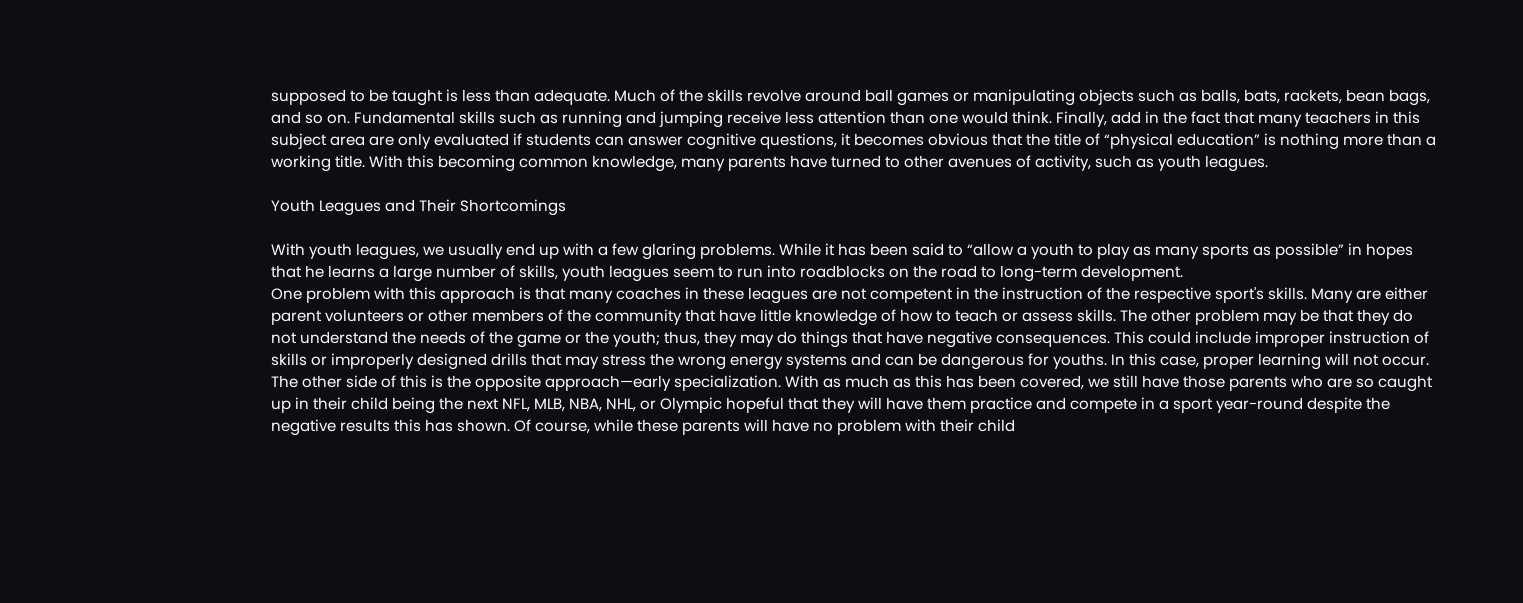supposed to be taught is less than adequate. Much of the skills revolve around ball games or manipulating objects such as balls, bats, rackets, bean bags, and so on. Fundamental skills such as running and jumping receive less attention than one would think. Finally, add in the fact that many teachers in this subject area are only evaluated if students can answer cognitive questions, it becomes obvious that the title of “physical education” is nothing more than a working title. With this becoming common knowledge, many parents have turned to other avenues of activity, such as youth leagues.

Youth Leagues and Their Shortcomings

With youth leagues, we usually end up with a few glaring problems. While it has been said to “allow a youth to play as many sports as possible” in hopes that he learns a large number of skills, youth leagues seem to run into roadblocks on the road to long-term development.
One problem with this approach is that many coaches in these leagues are not competent in the instruction of the respective sport's skills. Many are either parent volunteers or other members of the community that have little knowledge of how to teach or assess skills. The other problem may be that they do not understand the needs of the game or the youth; thus, they may do things that have negative consequences. This could include improper instruction of skills or improperly designed drills that may stress the wrong energy systems and can be dangerous for youths. In this case, proper learning will not occur. The other side of this is the opposite approach—early specialization. With as much as this has been covered, we still have those parents who are so caught up in their child being the next NFL, MLB, NBA, NHL, or Olympic hopeful that they will have them practice and compete in a sport year-round despite the negative results this has shown. Of course, while these parents will have no problem with their child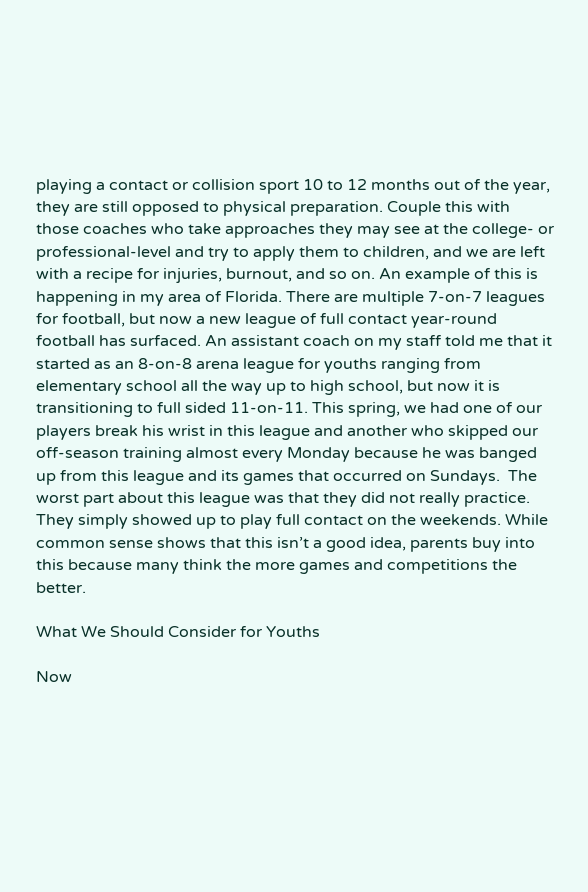playing a contact or collision sport 10 to 12 months out of the year, they are still opposed to physical preparation. Couple this with those coaches who take approaches they may see at the college- or professional-level and try to apply them to children, and we are left with a recipe for injuries, burnout, and so on. An example of this is happening in my area of Florida. There are multiple 7-on-7 leagues for football, but now a new league of full contact year-round football has surfaced. An assistant coach on my staff told me that it started as an 8-on-8 arena league for youths ranging from elementary school all the way up to high school, but now it is transitioning to full sided 11-on-11. This spring, we had one of our players break his wrist in this league and another who skipped our off-season training almost every Monday because he was banged up from this league and its games that occurred on Sundays.  The worst part about this league was that they did not really practice. They simply showed up to play full contact on the weekends. While common sense shows that this isn’t a good idea, parents buy into this because many think the more games and competitions the better.

What We Should Consider for Youths

Now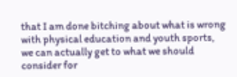that I am done bitching about what is wrong with physical education and youth sports, we can actually get to what we should consider for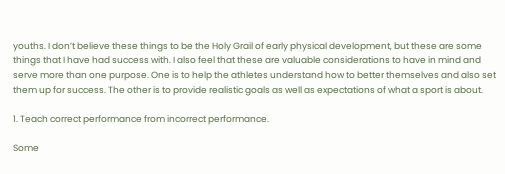youths. I don’t believe these things to be the Holy Grail of early physical development, but these are some things that I have had success with. I also feel that these are valuable considerations to have in mind and serve more than one purpose. One is to help the athletes understand how to better themselves and also set them up for success. The other is to provide realistic goals as well as expectations of what a sport is about.

1. Teach correct performance from incorrect performance.

Some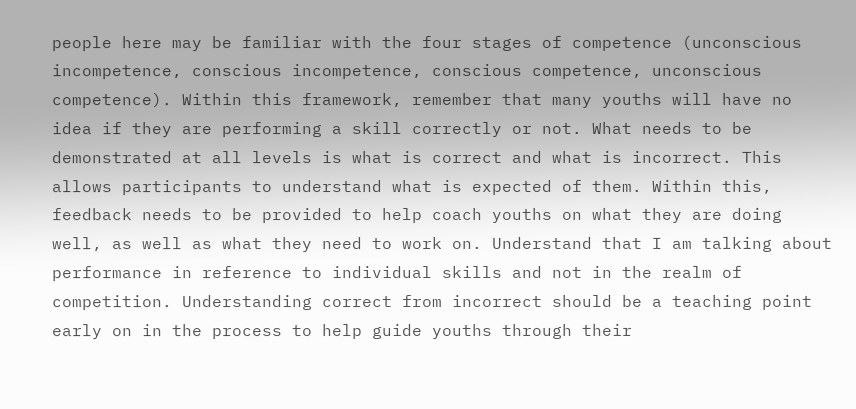people here may be familiar with the four stages of competence (unconscious incompetence, conscious incompetence, conscious competence, unconscious competence). Within this framework, remember that many youths will have no idea if they are performing a skill correctly or not. What needs to be demonstrated at all levels is what is correct and what is incorrect. This allows participants to understand what is expected of them. Within this, feedback needs to be provided to help coach youths on what they are doing well, as well as what they need to work on. Understand that I am talking about performance in reference to individual skills and not in the realm of competition. Understanding correct from incorrect should be a teaching point early on in the process to help guide youths through their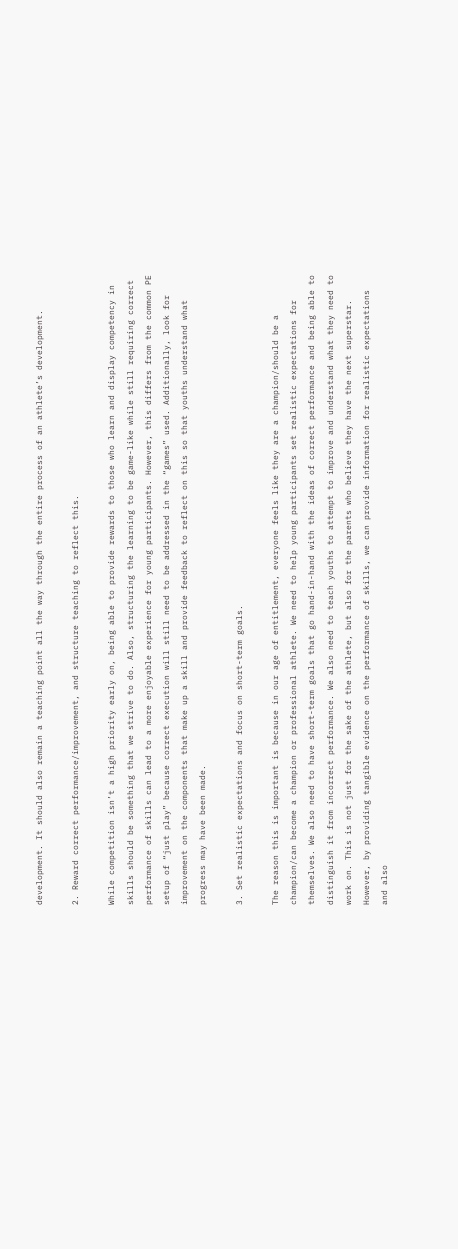development. It should also remain a teaching point all the way through the entire process of an athlete’s development.

2. Reward correct performance/improvement, and structure teaching to reflect this.

While competition isn’t a high priority early on, being able to provide rewards to those who learn and display competency in skills should be something that we strive to do. Also, structuring the learning to be game-like while still requiring correct performance of skills can lead to a more enjoyable experience for young participants. However, this differs from the common PE setup of “just play” because correct execution will still need to be addressed in the “games” used. Additionally, look for improvement on the components that make up a skill and provide feedback to reflect on this so that youths understand what progress may have been made.

3. Set realistic expectations and focus on short-term goals.

The reason this is important is because in our age of entitlement, everyone feels like they are a champion/should be a champion/can become a champion or professional athlete. We need to help young participants set realistic expectations for themselves. We also need to have short-term goals that go hand-in-hand with the ideas of correct performance and being able to distinguish it from incorrect performance. We also need to teach youths to attempt to improve and understand what they need to work on. This is not just for the sake of the athlete, but also for the parents who believe they have the next superstar. However, by providing tangible evidence on the performance of skills, we can provide information for realistic expectations and also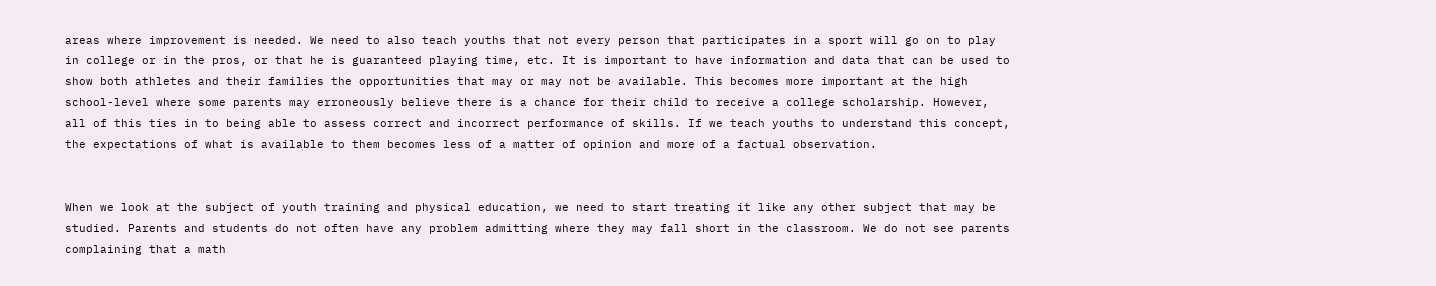areas where improvement is needed. We need to also teach youths that not every person that participates in a sport will go on to play in college or in the pros, or that he is guaranteed playing time, etc. It is important to have information and data that can be used to show both athletes and their families the opportunities that may or may not be available. This becomes more important at the high school-level where some parents may erroneously believe there is a chance for their child to receive a college scholarship. However, all of this ties in to being able to assess correct and incorrect performance of skills. If we teach youths to understand this concept, the expectations of what is available to them becomes less of a matter of opinion and more of a factual observation.


When we look at the subject of youth training and physical education, we need to start treating it like any other subject that may be studied. Parents and students do not often have any problem admitting where they may fall short in the classroom. We do not see parents complaining that a math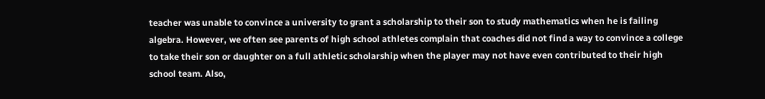teacher was unable to convince a university to grant a scholarship to their son to study mathematics when he is failing algebra. However, we often see parents of high school athletes complain that coaches did not find a way to convince a college to take their son or daughter on a full athletic scholarship when the player may not have even contributed to their high school team. Also,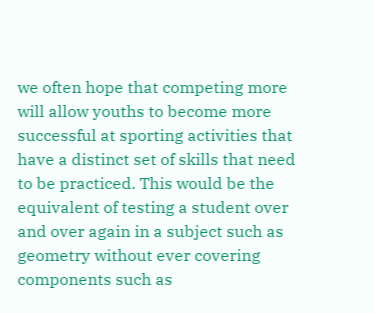we often hope that competing more will allow youths to become more successful at sporting activities that have a distinct set of skills that need to be practiced. This would be the equivalent of testing a student over and over again in a subject such as geometry without ever covering components such as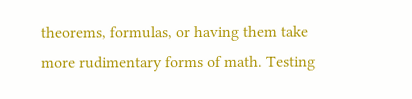theorems, formulas, or having them take more rudimentary forms of math. Testing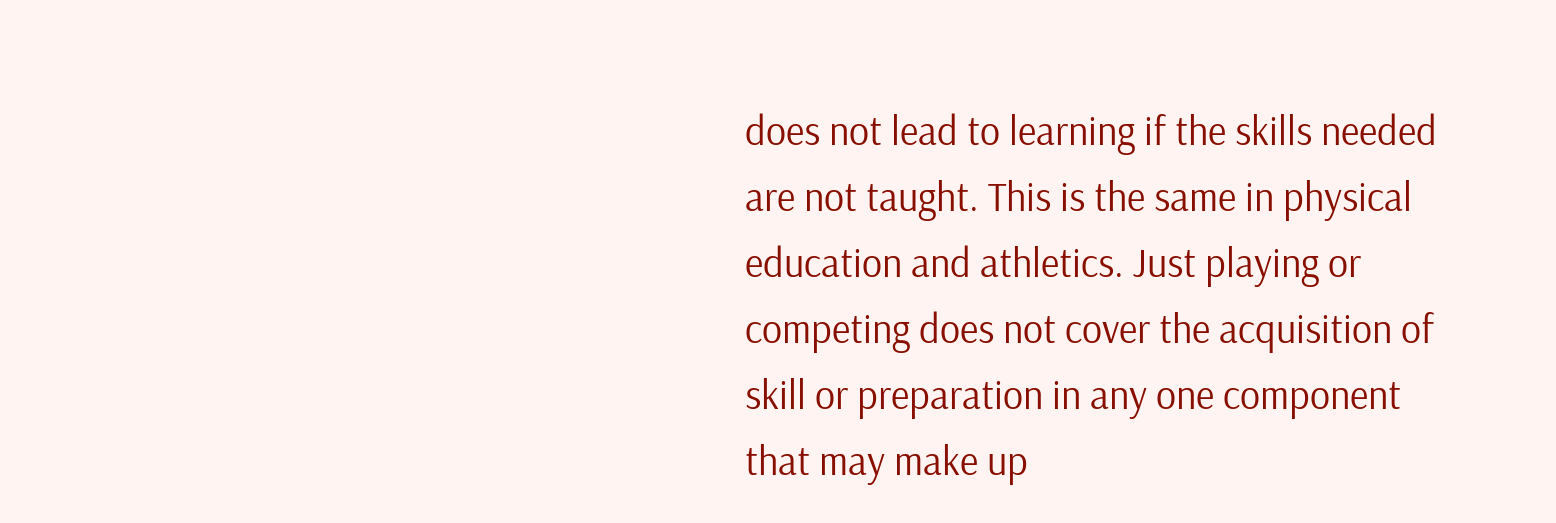does not lead to learning if the skills needed are not taught. This is the same in physical education and athletics. Just playing or competing does not cover the acquisition of skill or preparation in any one component that may make up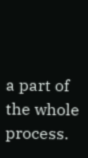a part of the whole process.